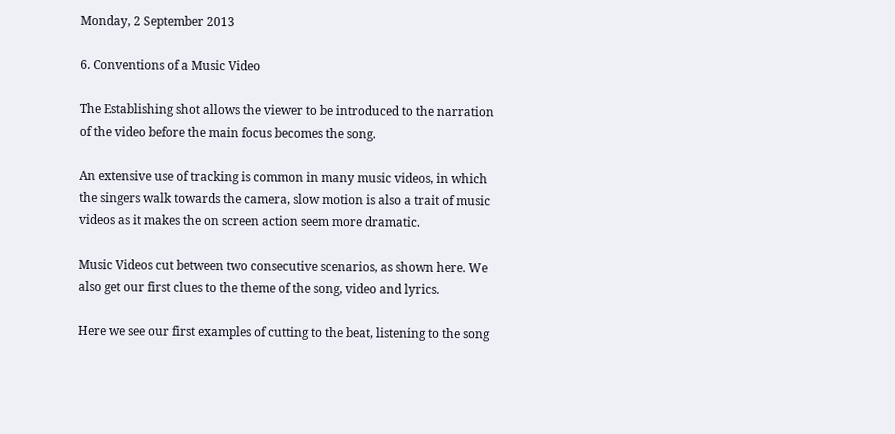Monday, 2 September 2013

6. Conventions of a Music Video

The Establishing shot allows the viewer to be introduced to the narration of the video before the main focus becomes the song.

An extensive use of tracking is common in many music videos, in which the singers walk towards the camera, slow motion is also a trait of music videos as it makes the on screen action seem more dramatic.

Music Videos cut between two consecutive scenarios, as shown here. We also get our first clues to the theme of the song, video and lyrics.

Here we see our first examples of cutting to the beat, listening to the song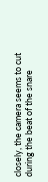closely, the camera seems to cut during the beat of the snare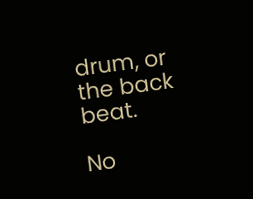drum, or the back beat.

No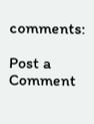comments:

Post a Comment